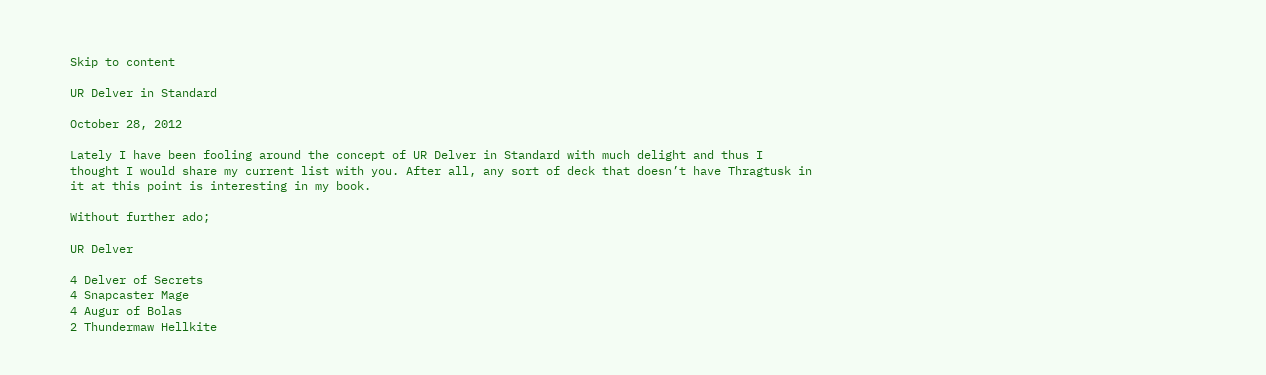Skip to content

UR Delver in Standard

October 28, 2012

Lately I have been fooling around the concept of UR Delver in Standard with much delight and thus I thought I would share my current list with you. After all, any sort of deck that doesn’t have Thragtusk in it at this point is interesting in my book.

Without further ado;

UR Delver

4 Delver of Secrets
4 Snapcaster Mage
4 Augur of Bolas
2 Thundermaw Hellkite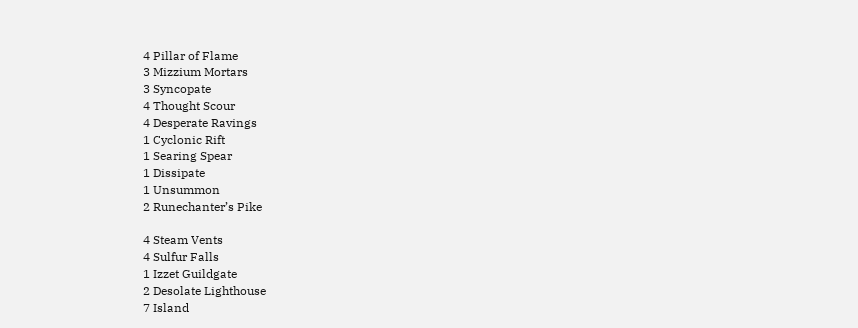4 Pillar of Flame
3 Mizzium Mortars
3 Syncopate
4 Thought Scour
4 Desperate Ravings
1 Cyclonic Rift
1 Searing Spear
1 Dissipate
1 Unsummon
2 Runechanter’s Pike

4 Steam Vents
4 Sulfur Falls
1 Izzet Guildgate
2 Desolate Lighthouse
7 Island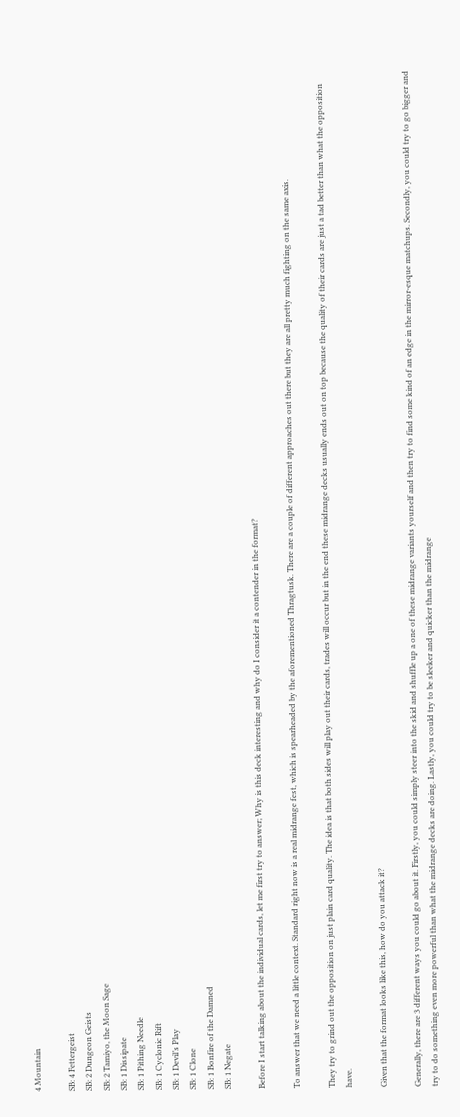4 Mountain

SB: 4 Fettergeist
SB: 2 Dungeon Geists
SB: 2 Tamiyo, the Moon Sage
SB: 1 Dissipate
SB: 1 Pithing Needle
SB: 1 Cyclonic Rift
SB: 1 Devil’s Play
SB: 1 Clone
SB: 1 Bonfire of the Damned
SB: 1 Negate

Before I start talking about the individual cards, let me first try to answer; Why is this deck interesting and why do I consider it a contender in the format?

To answer that we need a little context. Standard right now is a real midrange fest, which is spearheaded by the aforementioned Thragtusk. There are a couple of different approaches out there but they are all pretty much fighting on the same axis.

They try to grind out the opposition on just plain card quality. The idea is that both sides will play out their cards, trades will occur but in the end these midrange decks usually ends out on top because the quality of their cards are just a tad better than what the opposition have.

Given that the format looks like this, how do you attack it?

Generally, there are 3 different ways you could go about it. Firstly, you could simply steer into the skid and shuffle up a one of these midrange variants yourself and then try to find some kind of an edge in the mirror-esque matchups. Secondly, you could try to go bigger and try to do something even more powerful than what the midrange decks are doing. Lastly, you could try to be sleeker and quicker than the midrange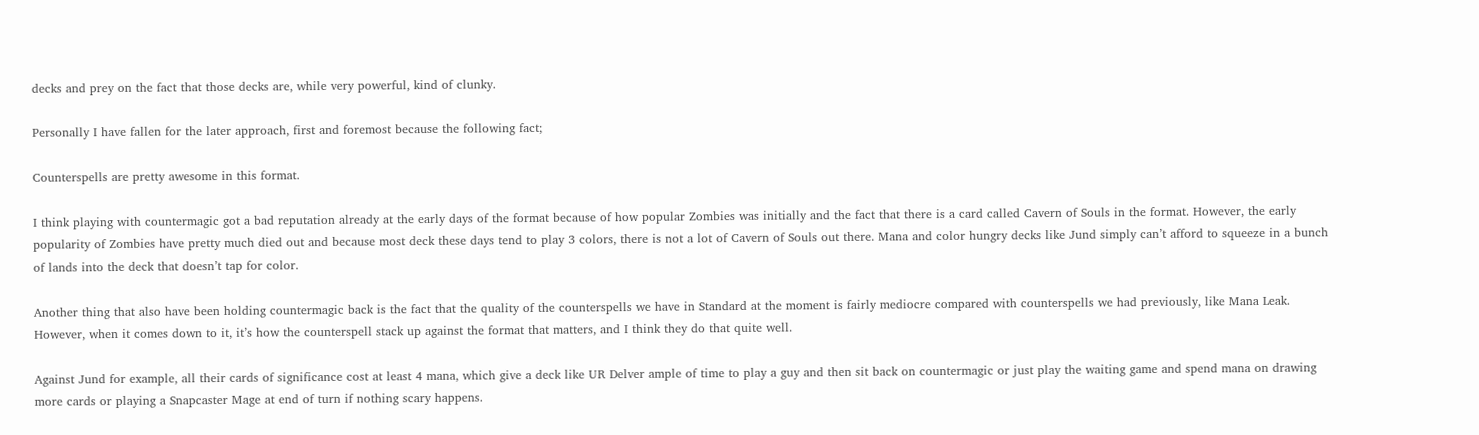decks and prey on the fact that those decks are, while very powerful, kind of clunky.

Personally I have fallen for the later approach, first and foremost because the following fact;

Counterspells are pretty awesome in this format.

I think playing with countermagic got a bad reputation already at the early days of the format because of how popular Zombies was initially and the fact that there is a card called Cavern of Souls in the format. However, the early popularity of Zombies have pretty much died out and because most deck these days tend to play 3 colors, there is not a lot of Cavern of Souls out there. Mana and color hungry decks like Jund simply can’t afford to squeeze in a bunch of lands into the deck that doesn’t tap for color.

Another thing that also have been holding countermagic back is the fact that the quality of the counterspells we have in Standard at the moment is fairly mediocre compared with counterspells we had previously, like Mana Leak. However, when it comes down to it, it’s how the counterspell stack up against the format that matters, and I think they do that quite well.

Against Jund for example, all their cards of significance cost at least 4 mana, which give a deck like UR Delver ample of time to play a guy and then sit back on countermagic or just play the waiting game and spend mana on drawing more cards or playing a Snapcaster Mage at end of turn if nothing scary happens.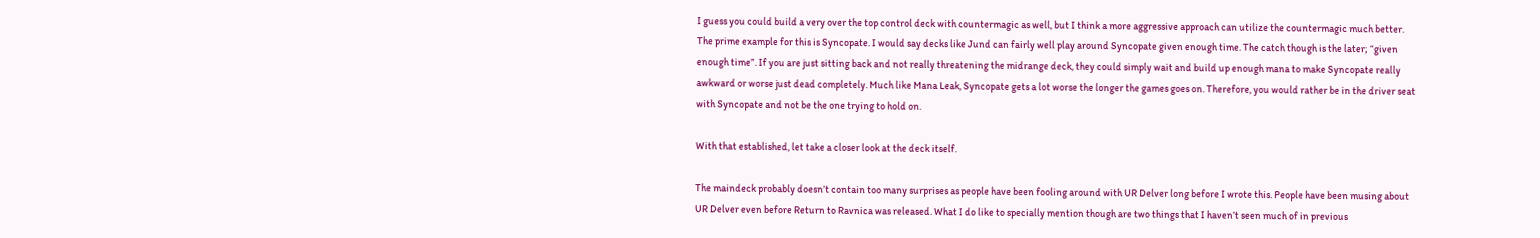I guess you could build a very over the top control deck with countermagic as well, but I think a more aggressive approach can utilize the countermagic much better. The prime example for this is Syncopate. I would say decks like Jund can fairly well play around Syncopate given enough time. The catch though is the later; “given enough time”. If you are just sitting back and not really threatening the midrange deck, they could simply wait and build up enough mana to make Syncopate really awkward or worse just dead completely. Much like Mana Leak, Syncopate gets a lot worse the longer the games goes on. Therefore, you would rather be in the driver seat with Syncopate and not be the one trying to hold on.

With that established, let take a closer look at the deck itself.

The maindeck probably doesn’t contain too many surprises as people have been fooling around with UR Delver long before I wrote this. People have been musing about UR Delver even before Return to Ravnica was released. What I do like to specially mention though are two things that I haven’t seen much of in previous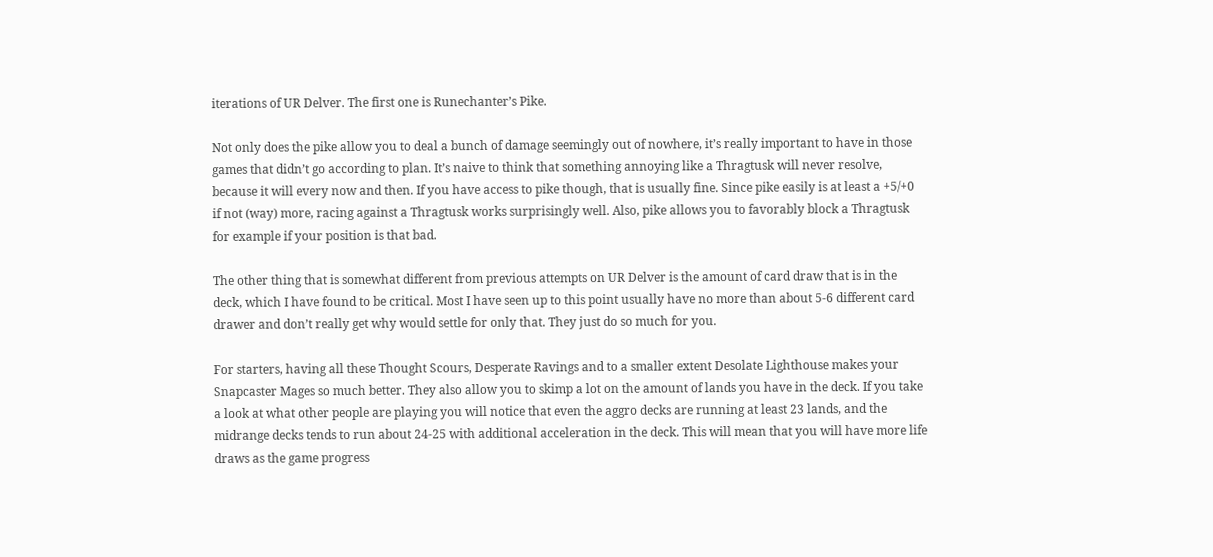iterations of UR Delver. The first one is Runechanter’s Pike.

Not only does the pike allow you to deal a bunch of damage seemingly out of nowhere, it’s really important to have in those games that didn’t go according to plan. It’s naive to think that something annoying like a Thragtusk will never resolve, because it will every now and then. If you have access to pike though, that is usually fine. Since pike easily is at least a +5/+0  if not (way) more, racing against a Thragtusk works surprisingly well. Also, pike allows you to favorably block a Thragtusk for example if your position is that bad.

The other thing that is somewhat different from previous attempts on UR Delver is the amount of card draw that is in the deck, which I have found to be critical. Most I have seen up to this point usually have no more than about 5-6 different card drawer and don’t really get why would settle for only that. They just do so much for you.

For starters, having all these Thought Scours, Desperate Ravings and to a smaller extent Desolate Lighthouse makes your Snapcaster Mages so much better. They also allow you to skimp a lot on the amount of lands you have in the deck. If you take a look at what other people are playing you will notice that even the aggro decks are running at least 23 lands, and the midrange decks tends to run about 24-25 with additional acceleration in the deck. This will mean that you will have more life draws as the game progress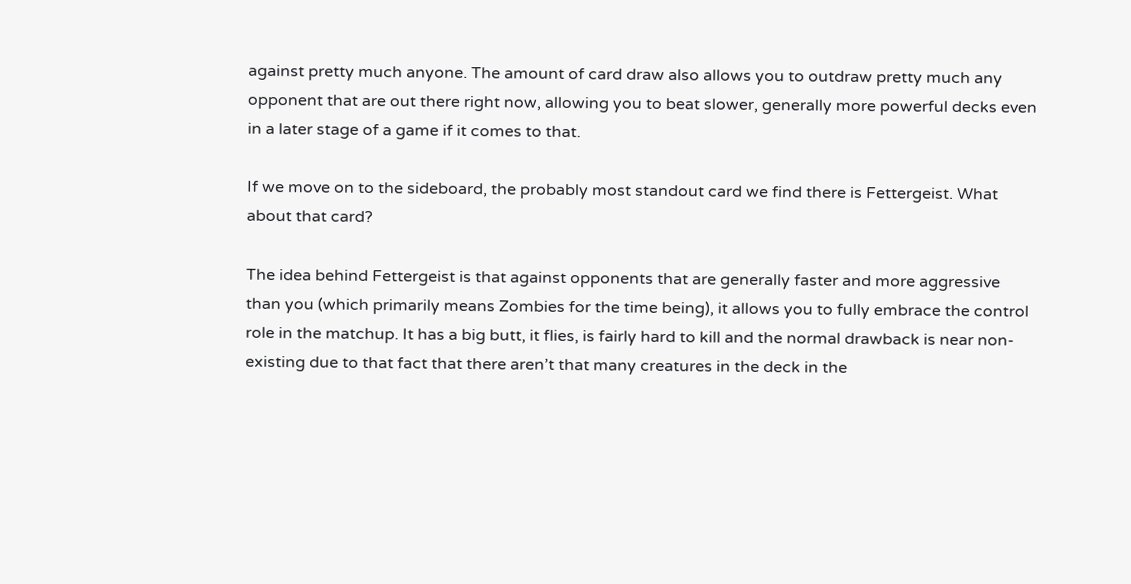against pretty much anyone. The amount of card draw also allows you to outdraw pretty much any opponent that are out there right now, allowing you to beat slower, generally more powerful decks even in a later stage of a game if it comes to that.

If we move on to the sideboard, the probably most standout card we find there is Fettergeist. What about that card?

The idea behind Fettergeist is that against opponents that are generally faster and more aggressive than you (which primarily means Zombies for the time being), it allows you to fully embrace the control role in the matchup. It has a big butt, it flies, is fairly hard to kill and the normal drawback is near non-existing due to that fact that there aren’t that many creatures in the deck in the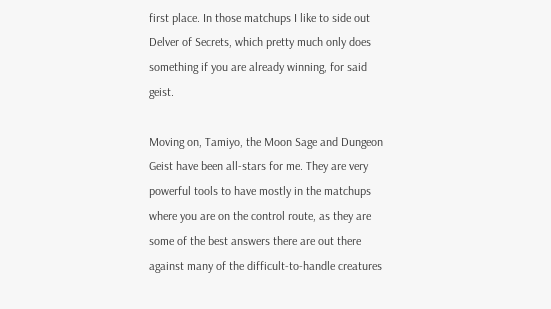first place. In those matchups I like to side out Delver of Secrets, which pretty much only does something if you are already winning, for said geist.

Moving on, Tamiyo, the Moon Sage and Dungeon Geist have been all-stars for me. They are very powerful tools to have mostly in the matchups where you are on the control route, as they are some of the best answers there are out there against many of the difficult-to-handle creatures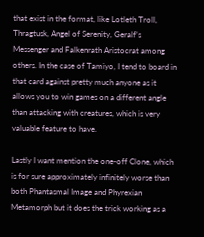that exist in the format, like Lotleth Troll, Thragtusk, Angel of Serenity, Geralf’s Messenger and Falkenrath Aristocrat among others. In the case of Tamiyo, I tend to board in that card against pretty much anyone as it allows you to win games on a different angle than attacking with creatures, which is very valuable feature to have.

Lastly I want mention the one-off Clone, which is for sure approximately infinitely worse than both Phantasmal Image and Phyrexian Metamorph but it does the trick working as a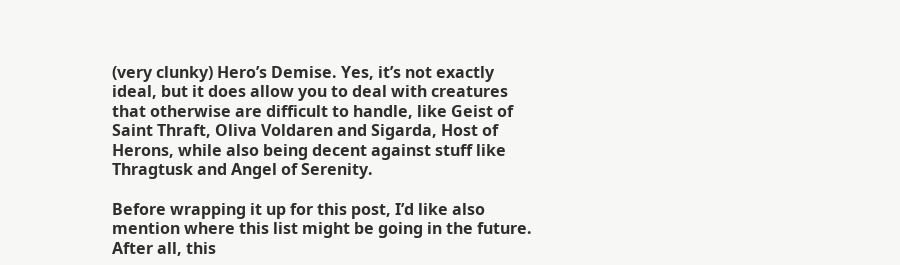(very clunky) Hero’s Demise. Yes, it’s not exactly ideal, but it does allow you to deal with creatures that otherwise are difficult to handle, like Geist of Saint Thraft, Oliva Voldaren and Sigarda, Host of Herons, while also being decent against stuff like Thragtusk and Angel of Serenity.

Before wrapping it up for this post, I’d like also mention where this list might be going in the future. After all, this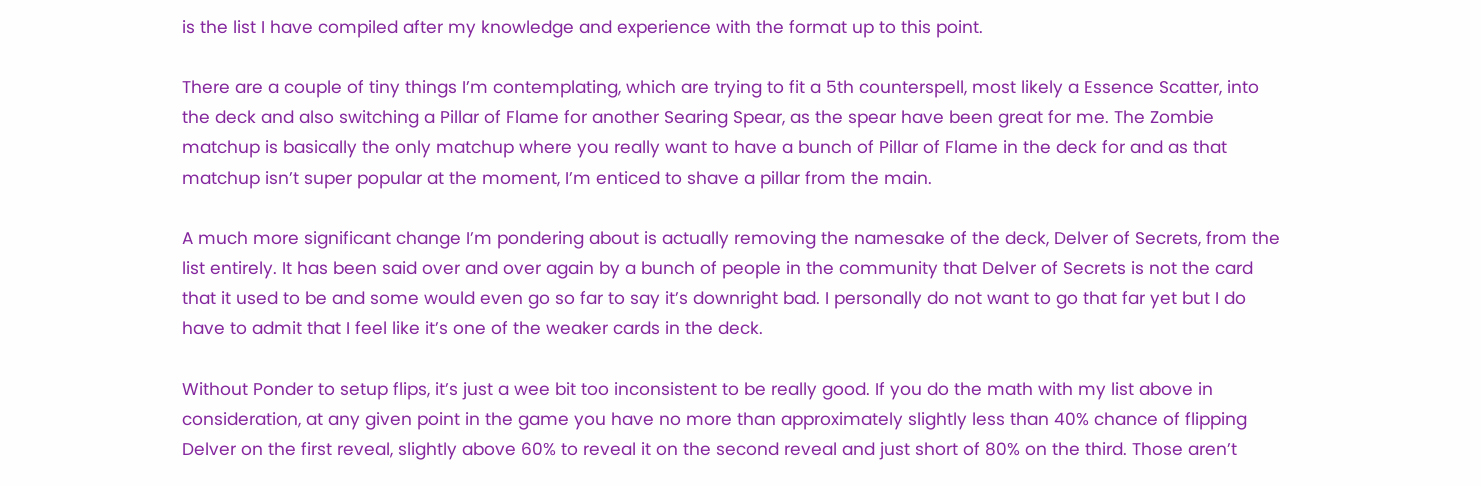is the list I have compiled after my knowledge and experience with the format up to this point.

There are a couple of tiny things I’m contemplating, which are trying to fit a 5th counterspell, most likely a Essence Scatter, into the deck and also switching a Pillar of Flame for another Searing Spear, as the spear have been great for me. The Zombie matchup is basically the only matchup where you really want to have a bunch of Pillar of Flame in the deck for and as that matchup isn’t super popular at the moment, I’m enticed to shave a pillar from the main.

A much more significant change I’m pondering about is actually removing the namesake of the deck, Delver of Secrets, from the list entirely. It has been said over and over again by a bunch of people in the community that Delver of Secrets is not the card that it used to be and some would even go so far to say it’s downright bad. I personally do not want to go that far yet but I do have to admit that I feel like it’s one of the weaker cards in the deck.

Without Ponder to setup flips, it’s just a wee bit too inconsistent to be really good. If you do the math with my list above in consideration, at any given point in the game you have no more than approximately slightly less than 40% chance of flipping Delver on the first reveal, slightly above 60% to reveal it on the second reveal and just short of 80% on the third. Those aren’t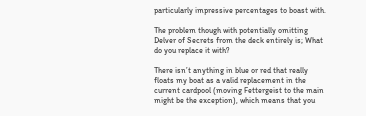particularly impressive percentages to boast with.

The problem though with potentially omitting Delver of Secrets from the deck entirely is; What do you replace it with?

There isn’t anything in blue or red that really floats my boat as a valid replacement in the current cardpool (moving Fettergeist to the main might be the exception), which means that you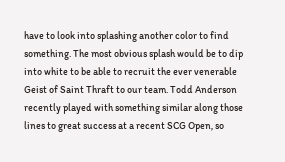have to look into splashing another color to find something. The most obvious splash would be to dip into white to be able to recruit the ever venerable Geist of Saint Thraft to our team. Todd Anderson recently played with something similar along those lines to great success at a recent SCG Open, so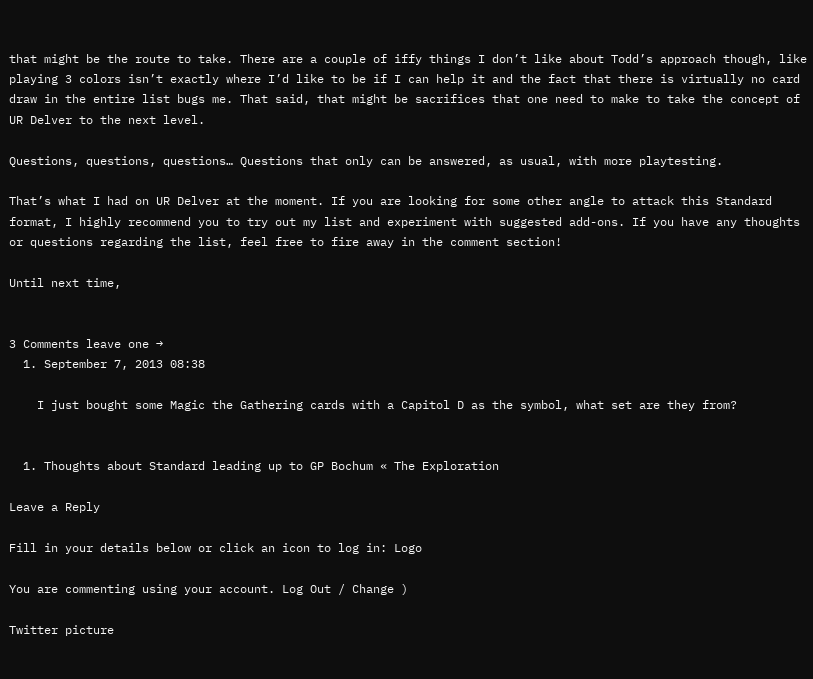that might be the route to take. There are a couple of iffy things I don’t like about Todd’s approach though, like playing 3 colors isn’t exactly where I’d like to be if I can help it and the fact that there is virtually no card draw in the entire list bugs me. That said, that might be sacrifices that one need to make to take the concept of UR Delver to the next level.

Questions, questions, questions… Questions that only can be answered, as usual, with more playtesting.

That’s what I had on UR Delver at the moment. If you are looking for some other angle to attack this Standard format, I highly recommend you to try out my list and experiment with suggested add-ons. If you have any thoughts or questions regarding the list, feel free to fire away in the comment section!

Until next time,


3 Comments leave one →
  1. September 7, 2013 08:38

    I just bought some Magic the Gathering cards with a Capitol D as the symbol, what set are they from?


  1. Thoughts about Standard leading up to GP Bochum « The Exploration

Leave a Reply

Fill in your details below or click an icon to log in: Logo

You are commenting using your account. Log Out / Change )

Twitter picture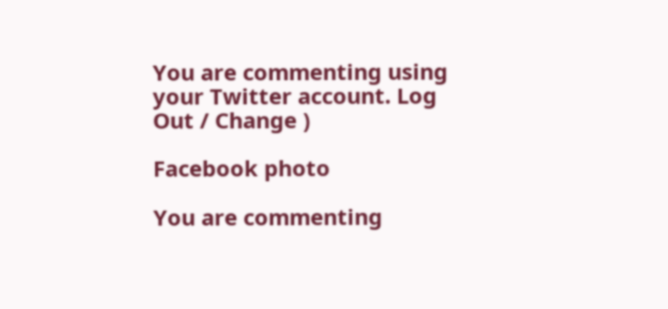You are commenting using your Twitter account. Log Out / Change )

Facebook photo

You are commenting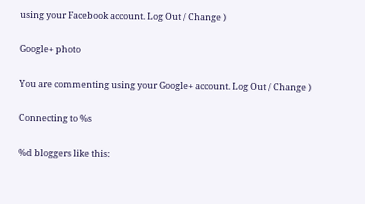using your Facebook account. Log Out / Change )

Google+ photo

You are commenting using your Google+ account. Log Out / Change )

Connecting to %s

%d bloggers like this: